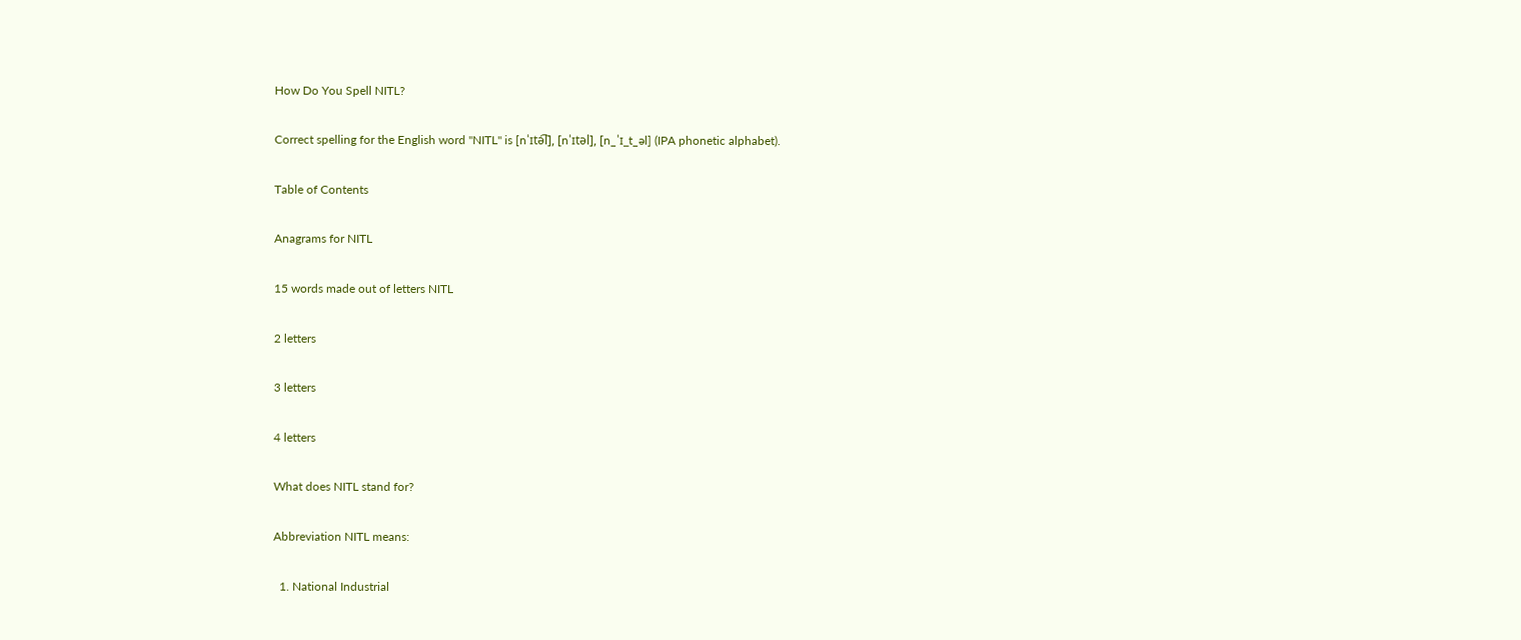How Do You Spell NITL?

Correct spelling for the English word "NITL" is [nˈɪtə͡l], [nˈɪtəl], [n_ˈɪ_t_əl] (IPA phonetic alphabet).

Table of Contents

Anagrams for NITL

15 words made out of letters NITL

2 letters

3 letters

4 letters

What does NITL stand for?

Abbreviation NITL means:

  1. National Industrial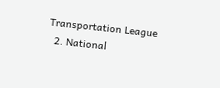Transportation League
  2. National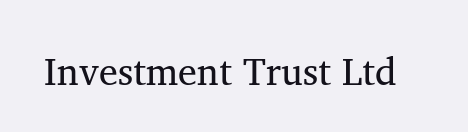Investment Trust Ltd